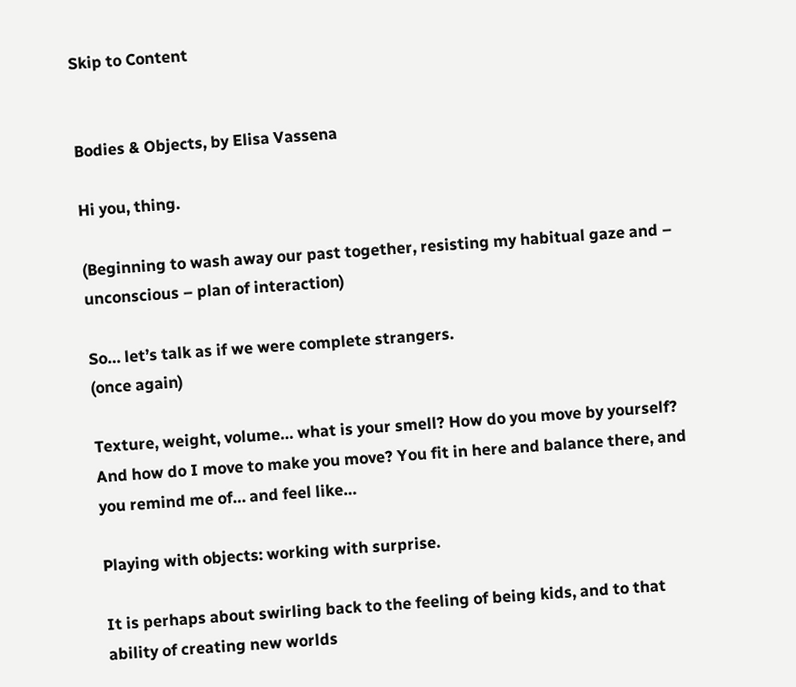Skip to Content


Bodies & Objects, by Elisa Vassena

Hi you, thing.

(Beginning to wash away our past together, resisting my habitual gaze and – unconscious – plan of interaction)

So… let’s talk as if we were complete strangers.
(once again)

Texture, weight, volume… what is your smell? How do you move by yourself? And how do I move to make you move? You fit in here and balance there, and you remind me of… and feel like…

Playing with objects: working with surprise.

It is perhaps about swirling back to the feeling of being kids, and to that ability of creating new worlds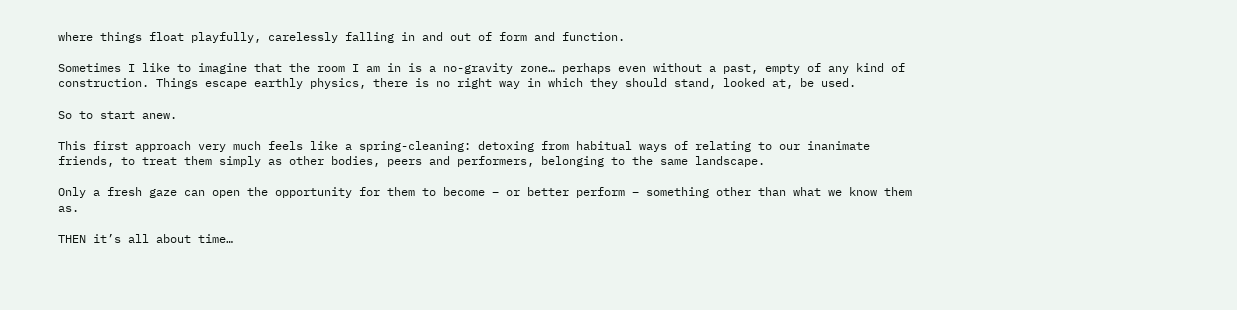where things float playfully, carelessly falling in and out of form and function.

Sometimes I like to imagine that the room I am in is a no-gravity zone… perhaps even without a past, empty of any kind of construction. Things escape earthly physics, there is no right way in which they should stand, looked at, be used.

So to start anew.

This first approach very much feels like a spring-cleaning: detoxing from habitual ways of relating to our inanimate friends, to treat them simply as other bodies, peers and performers, belonging to the same landscape.

Only a fresh gaze can open the opportunity for them to become – or better perform – something other than what we know them as.

THEN it’s all about time…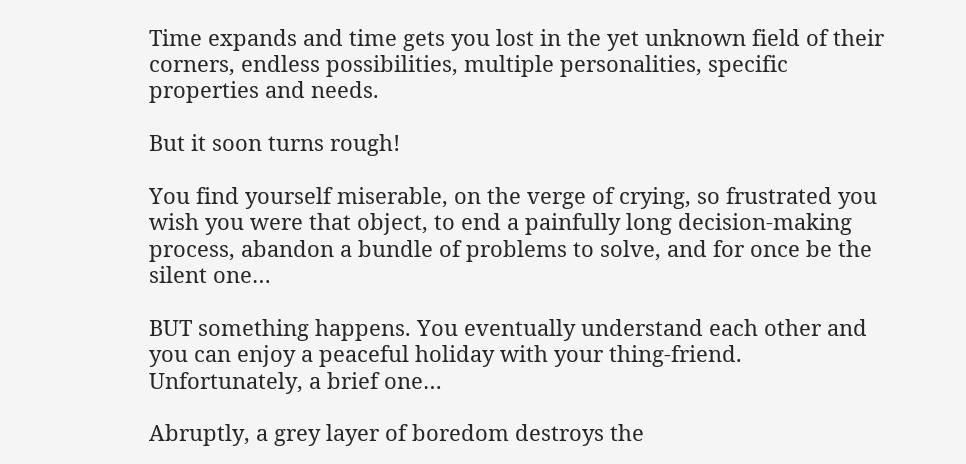Time expands and time gets you lost in the yet unknown field of their corners, endless possibilities, multiple personalities, specific properties and needs.

But it soon turns rough!

You find yourself miserable, on the verge of crying, so frustrated you wish you were that object, to end a painfully long decision-making process, abandon a bundle of problems to solve, and for once be the silent one…

BUT something happens. You eventually understand each other and you can enjoy a peaceful holiday with your thing-friend. Unfortunately, a brief one…

Abruptly, a grey layer of boredom destroys the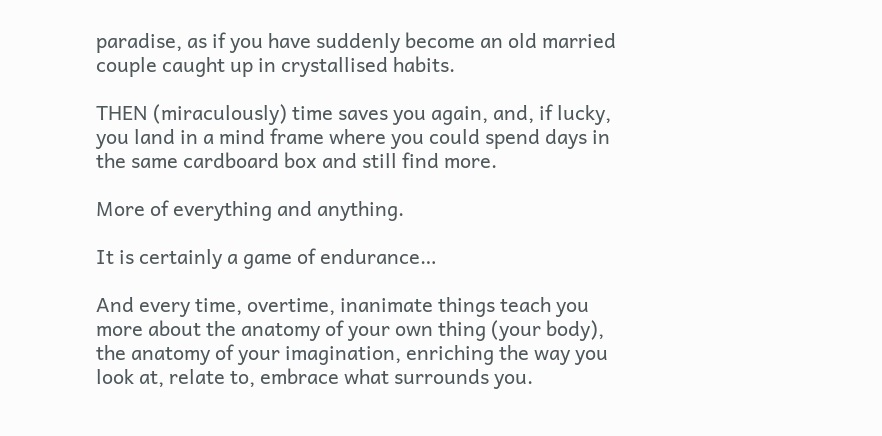paradise, as if you have suddenly become an old married couple caught up in crystallised habits.

THEN (miraculously) time saves you again, and, if lucky, you land in a mind frame where you could spend days in the same cardboard box and still find more.

More of everything and anything.

It is certainly a game of endurance…

And every time, overtime, inanimate things teach you more about the anatomy of your own thing (your body), the anatomy of your imagination, enriching the way you look at, relate to, embrace what surrounds you.